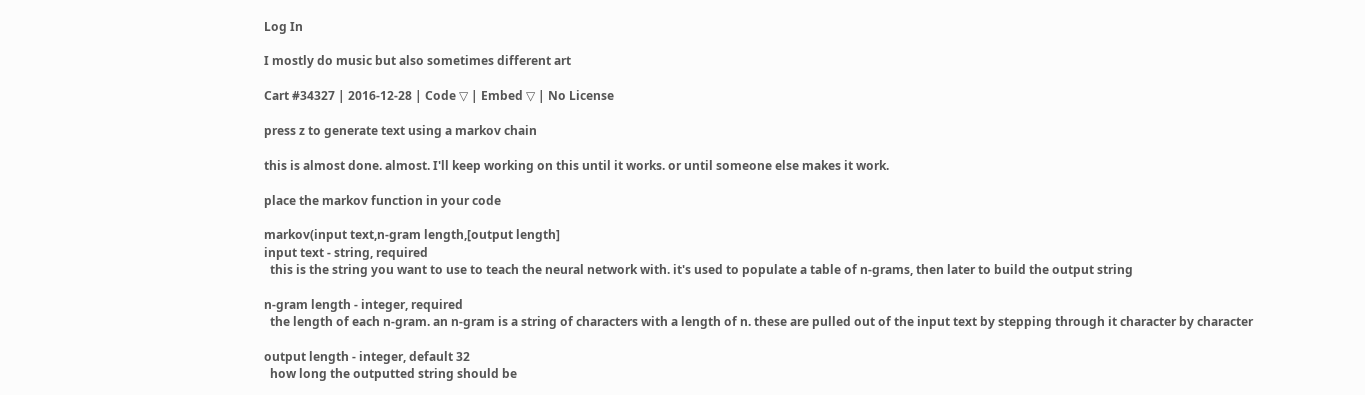Log In

I mostly do music but also sometimes different art

Cart #34327 | 2016-12-28 | Code ▽ | Embed ▽ | No License

press z to generate text using a markov chain

this is almost done. almost. I'll keep working on this until it works. or until someone else makes it work.

place the markov function in your code

markov(input text,n-gram length,[output length]
input text - string, required
  this is the string you want to use to teach the neural network with. it's used to populate a table of n-grams, then later to build the output string

n-gram length - integer, required
  the length of each n-gram. an n-gram is a string of characters with a length of n. these are pulled out of the input text by stepping through it character by character

output length - integer, default 32
  how long the outputted string should be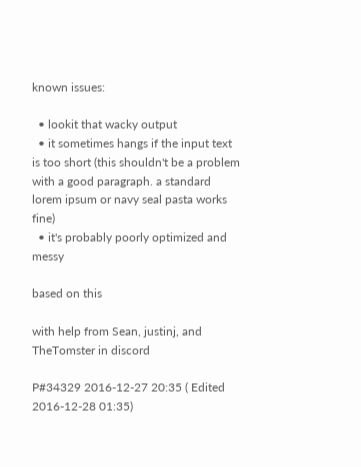known issues:

  • lookit that wacky output
  • it sometimes hangs if the input text is too short (this shouldn't be a problem with a good paragraph. a standard lorem ipsum or navy seal pasta works fine)
  • it's probably poorly optimized and messy

based on this

with help from Sean, justinj, and TheTomster in discord

P#34329 2016-12-27 20:35 ( Edited 2016-12-28 01:35)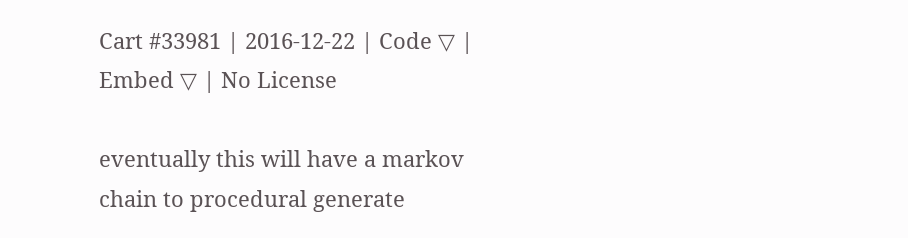Cart #33981 | 2016-12-22 | Code ▽ | Embed ▽ | No License

eventually this will have a markov chain to procedural generate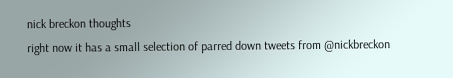nick breckon thoughts
right now it has a small selection of parred down tweets from @nickbreckon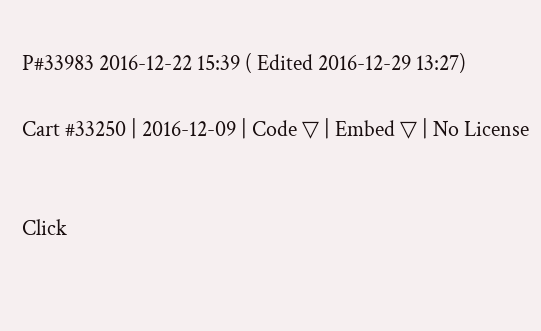P#33983 2016-12-22 15:39 ( Edited 2016-12-29 13:27)

Cart #33250 | 2016-12-09 | Code ▽ | Embed ▽ | No License


Click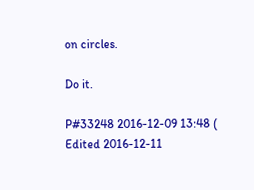on circles.

Do it.

P#33248 2016-12-09 13:48 ( Edited 2016-12-11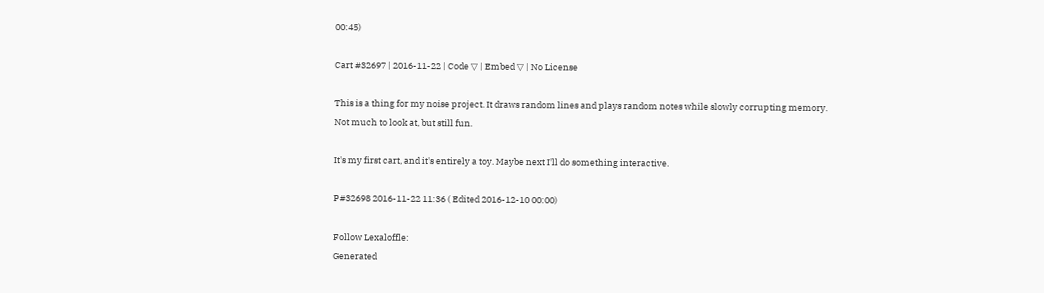00:45)

Cart #32697 | 2016-11-22 | Code ▽ | Embed ▽ | No License

This is a thing for my noise project. It draws random lines and plays random notes while slowly corrupting memory.
Not much to look at, but still fun.

It's my first cart, and it's entirely a toy. Maybe next I'll do something interactive.

P#32698 2016-11-22 11:36 ( Edited 2016-12-10 00:00)

Follow Lexaloffle:
Generated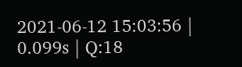2021-06-12 15:03:56 | 0.099s | Q:18